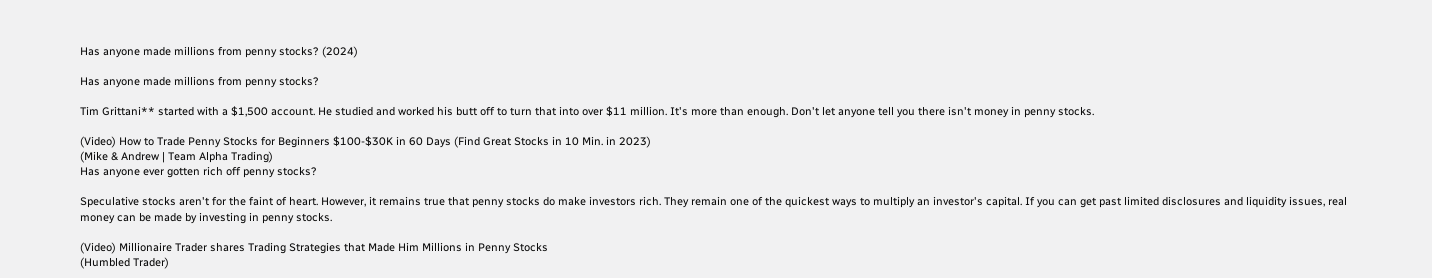Has anyone made millions from penny stocks? (2024)

Has anyone made millions from penny stocks?

Tim Grittani** started with a $1,500 account. He studied and worked his butt off to turn that into over $11 million. It's more than enough. Don't let anyone tell you there isn't money in penny stocks.

(Video) How to Trade Penny Stocks for Beginners $100-$30K in 60 Days (Find Great Stocks in 10 Min. in 2023)
(Mike & Andrew | Team Alpha Trading)
Has anyone ever gotten rich off penny stocks?

Speculative stocks aren't for the faint of heart. However, it remains true that penny stocks do make investors rich. They remain one of the quickest ways to multiply an investor's capital. If you can get past limited disclosures and liquidity issues, real money can be made by investing in penny stocks.

(Video) Millionaire Trader shares Trading Strategies that Made Him Millions in Penny Stocks
(Humbled Trader)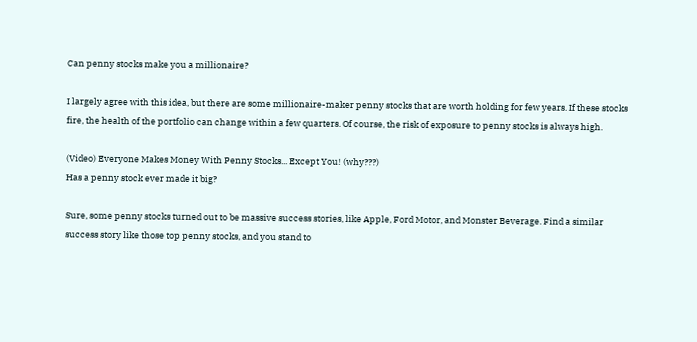Can penny stocks make you a millionaire?

I largely agree with this idea, but there are some millionaire-maker penny stocks that are worth holding for few years. If these stocks fire, the health of the portfolio can change within a few quarters. Of course, the risk of exposure to penny stocks is always high.

(Video) Everyone Makes Money With Penny Stocks... Except You! (why???)
Has a penny stock ever made it big?

Sure, some penny stocks turned out to be massive success stories, like Apple, Ford Motor, and Monster Beverage. Find a similar success story like those top penny stocks, and you stand to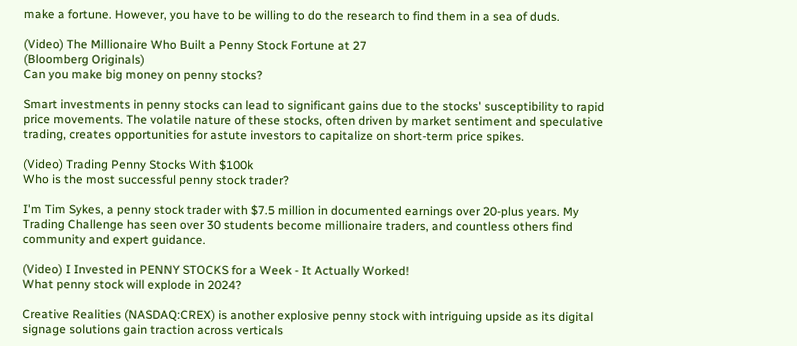make a fortune. However, you have to be willing to do the research to find them in a sea of duds.

(Video) The Millionaire Who Built a Penny Stock Fortune at 27
(Bloomberg Originals)
Can you make big money on penny stocks?

Smart investments in penny stocks can lead to significant gains due to the stocks' susceptibility to rapid price movements. The volatile nature of these stocks, often driven by market sentiment and speculative trading, creates opportunities for astute investors to capitalize on short-term price spikes.

(Video) Trading Penny Stocks With $100k
Who is the most successful penny stock trader?

I'm Tim Sykes, a penny stock trader with $7.5 million in documented earnings over 20-plus years. My Trading Challenge has seen over 30 students become millionaire traders, and countless others find community and expert guidance.

(Video) I Invested in PENNY STOCKS for a Week - It Actually Worked!
What penny stock will explode in 2024?

Creative Realities (NASDAQ:CREX) is another explosive penny stock with intriguing upside as its digital signage solutions gain traction across verticals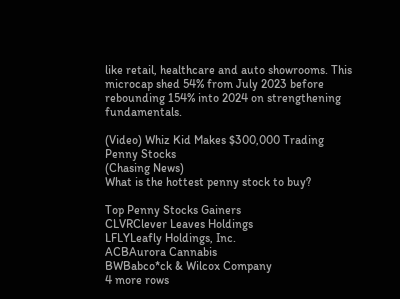like retail, healthcare and auto showrooms. This microcap shed 54% from July 2023 before rebounding 154% into 2024 on strengthening fundamentals.

(Video) Whiz Kid Makes $300,000 Trading Penny Stocks
(Chasing News)
What is the hottest penny stock to buy?

Top Penny Stocks Gainers
CLVRClever Leaves Holdings
LFLYLeafly Holdings, Inc.
ACBAurora Cannabis
BWBabco*ck & Wilcox Company
4 more rows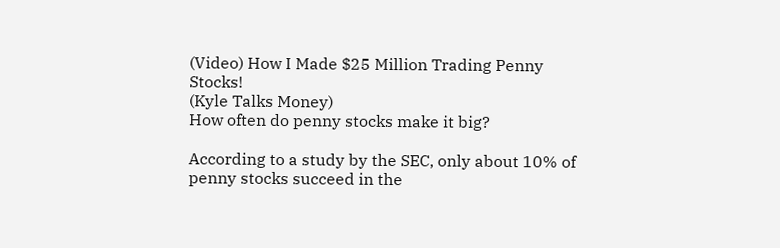(Video) How I Made $25 Million Trading Penny Stocks!
(Kyle Talks Money)
How often do penny stocks make it big?

According to a study by the SEC, only about 10% of penny stocks succeed in the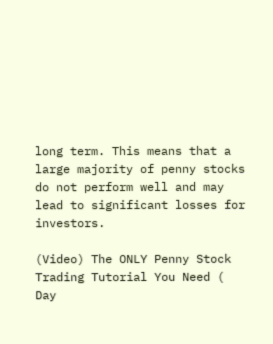long term. This means that a large majority of penny stocks do not perform well and may lead to significant losses for investors.

(Video) The ONLY Penny Stock Trading Tutorial You Need ( Day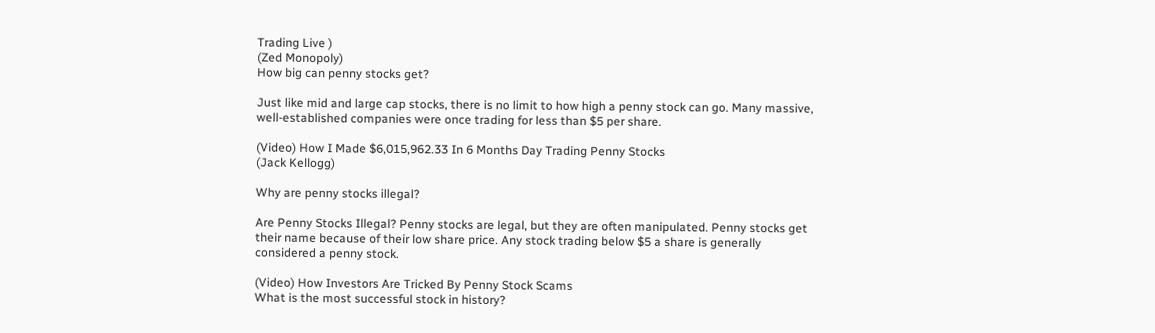Trading Live )
(Zed Monopoly)
How big can penny stocks get?

Just like mid and large cap stocks, there is no limit to how high a penny stock can go. Many massive, well-established companies were once trading for less than $5 per share.

(Video) How I Made $6,015,962.33 In 6 Months Day Trading Penny Stocks
(Jack Kellogg)

Why are penny stocks illegal?

Are Penny Stocks Illegal? Penny stocks are legal, but they are often manipulated. Penny stocks get their name because of their low share price. Any stock trading below $5 a share is generally considered a penny stock.

(Video) How Investors Are Tricked By Penny Stock Scams
What is the most successful stock in history?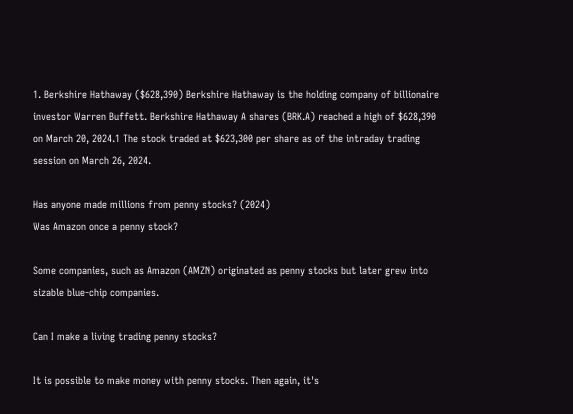1. Berkshire Hathaway ($628,390) Berkshire Hathaway is the holding company of billionaire investor Warren Buffett. Berkshire Hathaway A shares (BRK.A) reached a high of $628,390 on March 20, 2024.1 The stock traded at $623,300 per share as of the intraday trading session on March 26, 2024.

Has anyone made millions from penny stocks? (2024)
Was Amazon once a penny stock?

Some companies, such as Amazon (AMZN) originated as penny stocks but later grew into sizable blue-chip companies.

Can I make a living trading penny stocks?

It is possible to make money with penny stocks. Then again, it's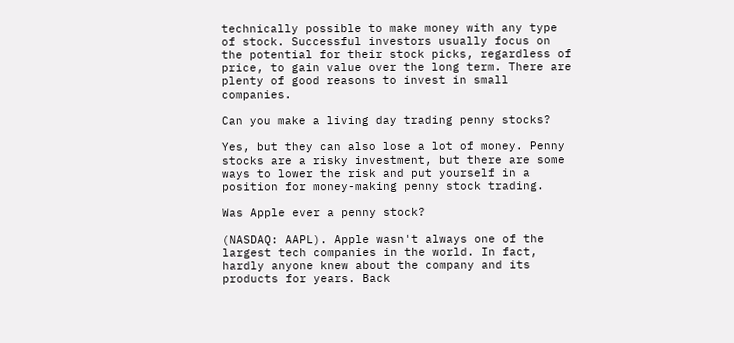technically possible to make money with any type of stock. Successful investors usually focus on the potential for their stock picks, regardless of price, to gain value over the long term. There are plenty of good reasons to invest in small companies.

Can you make a living day trading penny stocks?

Yes, but they can also lose a lot of money. Penny stocks are a risky investment, but there are some ways to lower the risk and put yourself in a position for money-making penny stock trading.

Was Apple ever a penny stock?

(NASDAQ: AAPL). Apple wasn't always one of the largest tech companies in the world. In fact, hardly anyone knew about the company and its products for years. Back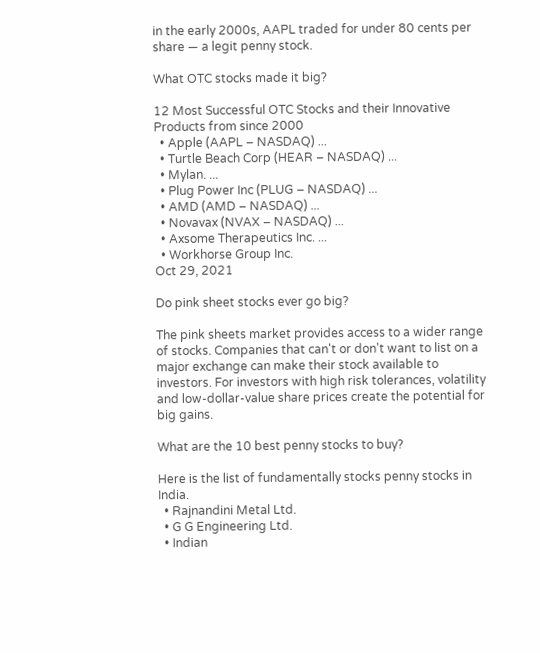in the early 2000s, AAPL traded for under 80 cents per share — a legit penny stock.

What OTC stocks made it big?

12 Most Successful OTC Stocks and their Innovative Products from since 2000
  • Apple (AAPL – NASDAQ) ...
  • Turtle Beach Corp (HEAR – NASDAQ) ...
  • Mylan. ...
  • Plug Power Inc (PLUG – NASDAQ) ...
  • AMD (AMD – NASDAQ) ...
  • Novavax (NVAX – NASDAQ) ...
  • Axsome Therapeutics Inc. ...
  • Workhorse Group Inc.
Oct 29, 2021

Do pink sheet stocks ever go big?

The pink sheets market provides access to a wider range of stocks. Companies that can't or don't want to list on a major exchange can make their stock available to investors. For investors with high risk tolerances, volatility and low-dollar-value share prices create the potential for big gains.

What are the 10 best penny stocks to buy?

Here is the list of fundamentally stocks penny stocks in India.
  • Rajnandini Metal Ltd.
  • G G Engineering Ltd.
  • Indian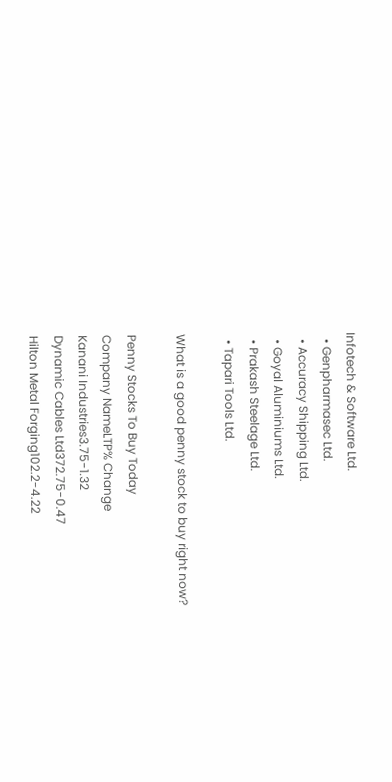Infotech & Software Ltd.
  • Genpharmasec Ltd.
  • Accuracy Shipping Ltd.
  • Goyal Aluminiums Ltd.
  • Prakash Steelage Ltd.
  • Tapari Tools Ltd.

What is a good penny stock to buy right now?

Penny Stocks To Buy Today
Company NameLTP% Change
Kanani Industries3.75-1.32
Dynamic Cables Ltd372.75-0.47
Hilton Metal Forging102.2-4.22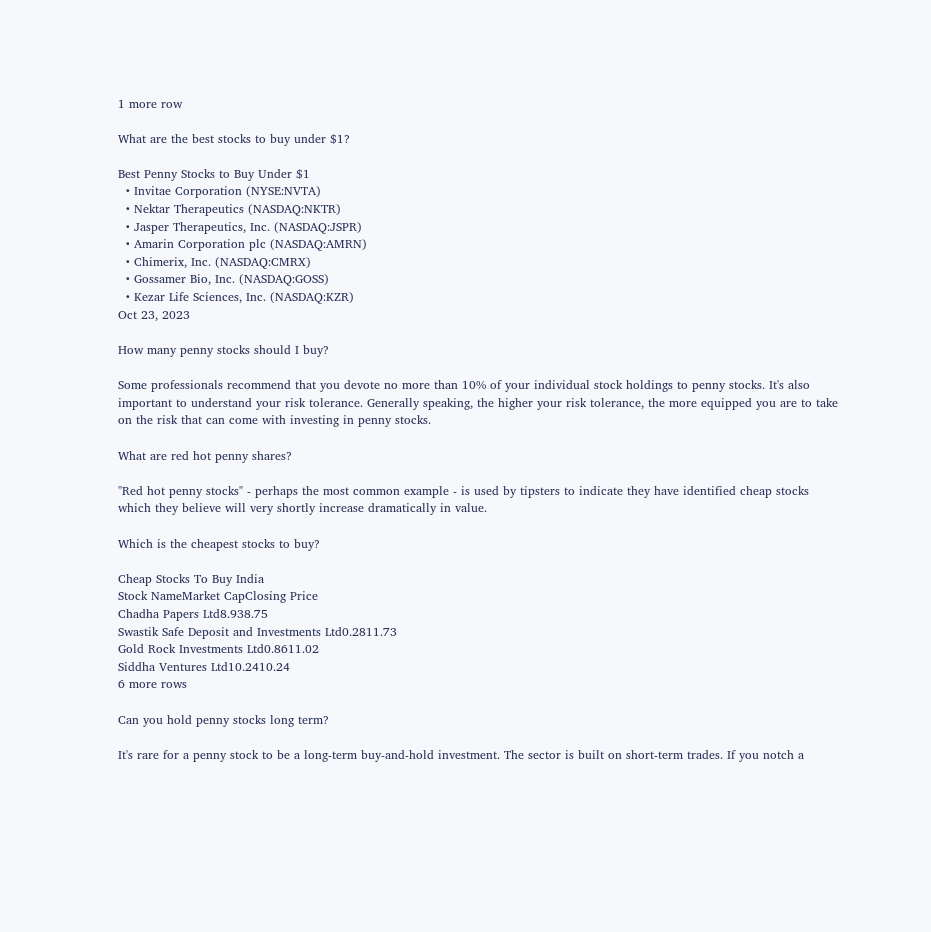1 more row

What are the best stocks to buy under $1?

Best Penny Stocks to Buy Under $1
  • Invitae Corporation (NYSE:NVTA)
  • Nektar Therapeutics (NASDAQ:NKTR)
  • Jasper Therapeutics, Inc. (NASDAQ:JSPR)
  • Amarin Corporation plc (NASDAQ:AMRN)
  • Chimerix, Inc. (NASDAQ:CMRX)
  • Gossamer Bio, Inc. (NASDAQ:GOSS)
  • Kezar Life Sciences, Inc. (NASDAQ:KZR)
Oct 23, 2023

How many penny stocks should I buy?

Some professionals recommend that you devote no more than 10% of your individual stock holdings to penny stocks. It's also important to understand your risk tolerance. Generally speaking, the higher your risk tolerance, the more equipped you are to take on the risk that can come with investing in penny stocks.

What are red hot penny shares?

"Red hot penny stocks" - perhaps the most common example - is used by tipsters to indicate they have identified cheap stocks which they believe will very shortly increase dramatically in value.

Which is the cheapest stocks to buy?

Cheap Stocks To Buy India
Stock NameMarket CapClosing Price
Chadha Papers Ltd8.938.75
Swastik Safe Deposit and Investments Ltd0.2811.73
Gold Rock Investments Ltd0.8611.02
Siddha Ventures Ltd10.2410.24
6 more rows

Can you hold penny stocks long term?

It's rare for a penny stock to be a long-term buy-and-hold investment. The sector is built on short-term trades. If you notch a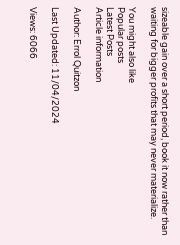sizeable gain over a short period, book it now rather than waiting for bigger profits that may never materialize.

You might also like
Popular posts
Latest Posts
Article information

Author: Errol Quitzon

Last Updated: 11/04/2024

Views: 6066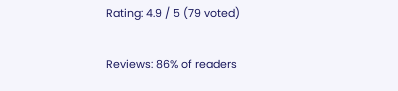Rating: 4.9 / 5 (79 voted)

Reviews: 86% of readers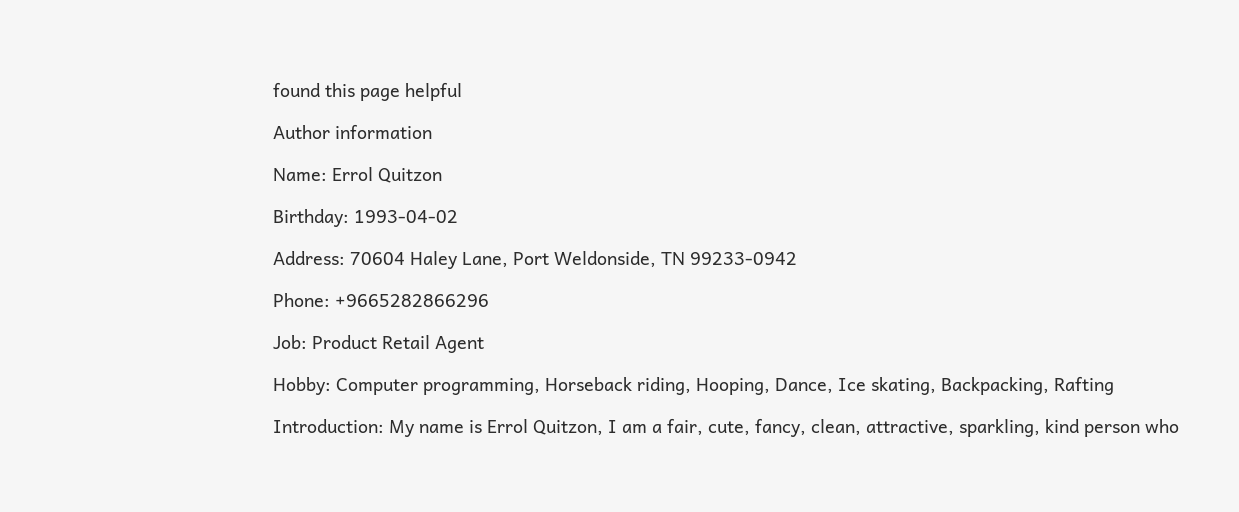found this page helpful

Author information

Name: Errol Quitzon

Birthday: 1993-04-02

Address: 70604 Haley Lane, Port Weldonside, TN 99233-0942

Phone: +9665282866296

Job: Product Retail Agent

Hobby: Computer programming, Horseback riding, Hooping, Dance, Ice skating, Backpacking, Rafting

Introduction: My name is Errol Quitzon, I am a fair, cute, fancy, clean, attractive, sparkling, kind person who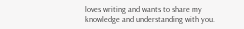loves writing and wants to share my knowledge and understanding with you.